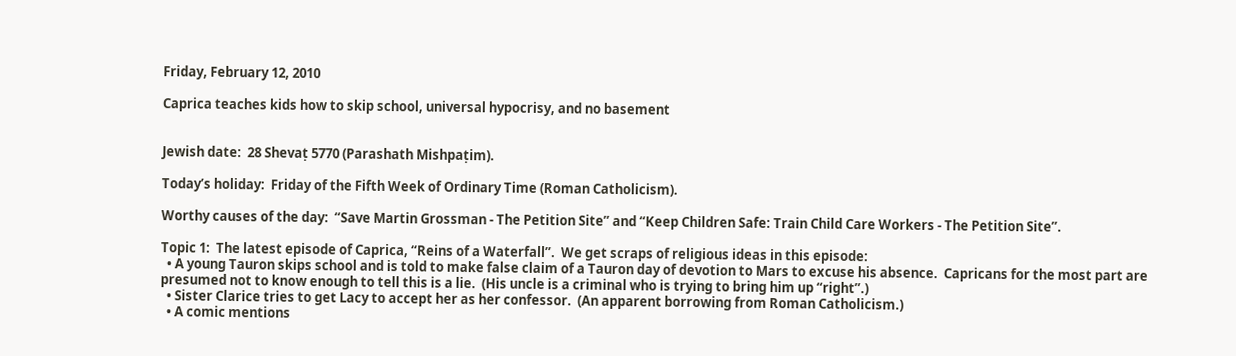Friday, February 12, 2010

Caprica teaches kids how to skip school, universal hypocrisy, and no basement


Jewish date:  28 Shevaṭ 5770 (Parashath Mishpaṭim).

Today’s holiday:  Friday of the Fifth Week of Ordinary Time (Roman Catholicism).

Worthy causes of the day:  “Save Martin Grossman - The Petition Site” and “Keep Children Safe: Train Child Care Workers - The Petition Site”.

Topic 1:  The latest episode of Caprica, “Reins of a Waterfall”.  We get scraps of religious ideas in this episode:
  • A young Tauron skips school and is told to make false claim of a Tauron day of devotion to Mars to excuse his absence.  Capricans for the most part are presumed not to know enough to tell this is a lie.  (His uncle is a criminal who is trying to bring him up “right”.)
  • Sister Clarice tries to get Lacy to accept her as her confessor.  (An apparent borrowing from Roman Catholicism.)
  • A comic mentions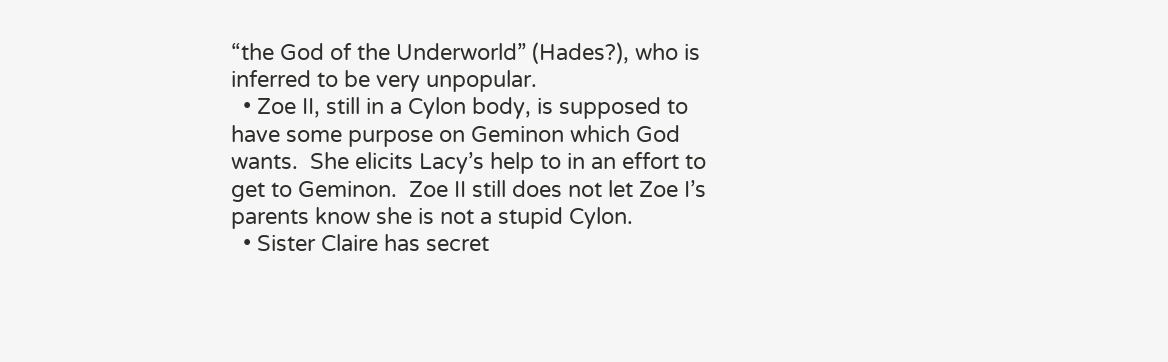“the God of the Underworld” (Hades?), who is inferred to be very unpopular.
  • Zoe II, still in a Cylon body, is supposed to have some purpose on Geminon which God wants.  She elicits Lacy’s help to in an effort to get to Geminon.  Zoe II still does not let Zoe I’s parents know she is not a stupid Cylon.
  • Sister Claire has secret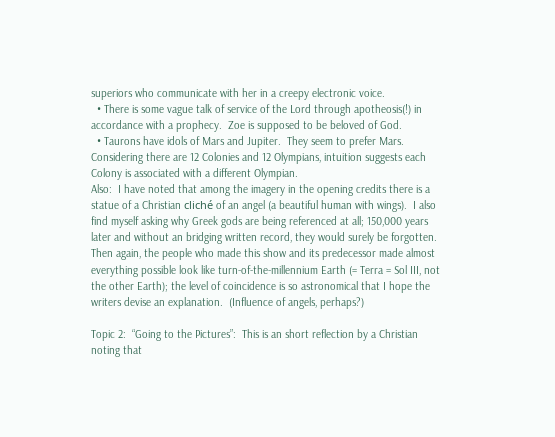superiors who communicate with her in a creepy electronic voice.
  • There is some vague talk of service of the Lord through apotheosis(!) in accordance with a prophecy.  Zoe is supposed to be beloved of God.
  • Taurons have idols of Mars and Jupiter.  They seem to prefer Mars.  Considering there are 12 Colonies and 12 Olympians, intuition suggests each Colony is associated with a different Olympian.
Also:  I have noted that among the imagery in the opening credits there is a statue of a Christian cliché of an angel (a beautiful human with wings).  I also find myself asking why Greek gods are being referenced at all; 150,000 years later and without an bridging written record, they would surely be forgotten.  Then again, the people who made this show and its predecessor made almost everything possible look like turn-of-the-millennium Earth (= Terra = Sol III, not the other Earth); the level of coincidence is so astronomical that I hope the writers devise an explanation.  (Influence of angels, perhaps?)

Topic 2:  “Going to the Pictures”:  This is an short reflection by a Christian noting that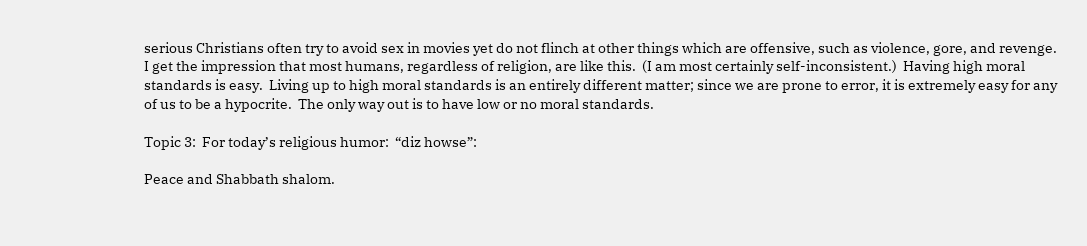serious Christians often try to avoid sex in movies yet do not flinch at other things which are offensive, such as violence, gore, and revenge.  I get the impression that most humans, regardless of religion, are like this.  (I am most certainly self-inconsistent.)  Having high moral standards is easy.  Living up to high moral standards is an entirely different matter; since we are prone to error, it is extremely easy for any of us to be a hypocrite.  The only way out is to have low or no moral standards.

Topic 3:  For today’s religious humor:  “diz howse”:

Peace and Shabbath shalom.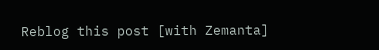Reblog this post [with Zemanta]